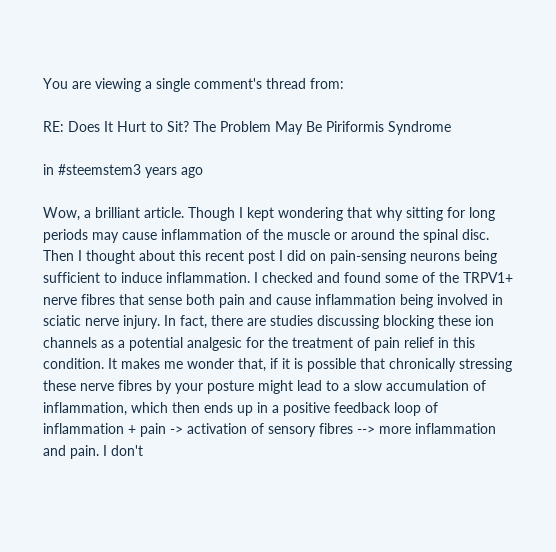You are viewing a single comment's thread from:

RE: Does It Hurt to Sit? The Problem May Be Piriformis Syndrome

in #steemstem3 years ago

Wow, a brilliant article. Though I kept wondering that why sitting for long periods may cause inflammation of the muscle or around the spinal disc. Then I thought about this recent post I did on pain-sensing neurons being sufficient to induce inflammation. I checked and found some of the TRPV1+ nerve fibres that sense both pain and cause inflammation being involved in sciatic nerve injury. In fact, there are studies discussing blocking these ion channels as a potential analgesic for the treatment of pain relief in this condition. It makes me wonder that, if it is possible that chronically stressing these nerve fibres by your posture might lead to a slow accumulation of inflammation, which then ends up in a positive feedback loop of inflammation + pain -> activation of sensory fibres --> more inflammation and pain. I don't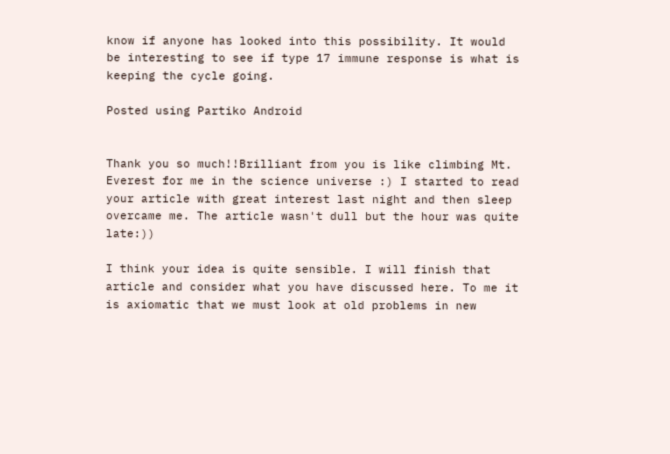know if anyone has looked into this possibility. It would be interesting to see if type 17 immune response is what is keeping the cycle going.

Posted using Partiko Android


Thank you so much!!Brilliant from you is like climbing Mt. Everest for me in the science universe :) I started to read your article with great interest last night and then sleep overcame me. The article wasn't dull but the hour was quite late:))

I think your idea is quite sensible. I will finish that article and consider what you have discussed here. To me it is axiomatic that we must look at old problems in new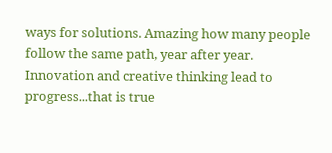ways for solutions. Amazing how many people follow the same path, year after year. Innovation and creative thinking lead to progress...that is true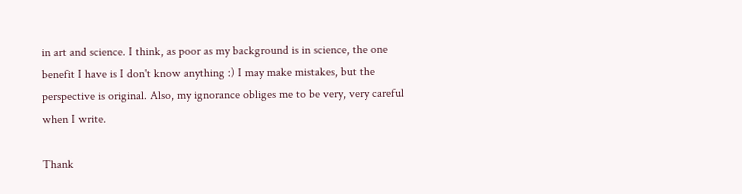in art and science. I think, as poor as my background is in science, the one benefit I have is I don't know anything :) I may make mistakes, but the perspective is original. Also, my ignorance obliges me to be very, very careful when I write.

Thank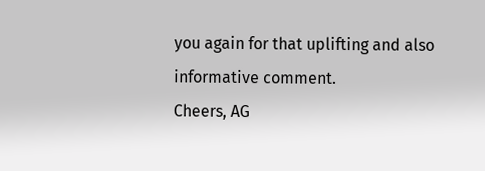you again for that uplifting and also informative comment.
Cheers, AG